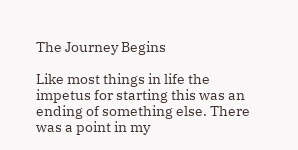The Journey Begins

Like most things in life the impetus for starting this was an ending of something else. There was a point in my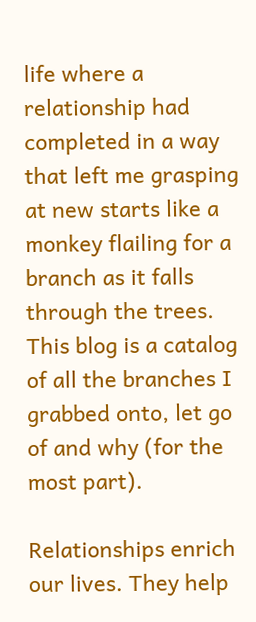life where a relationship had completed in a way that left me grasping at new starts like a monkey flailing for a branch as it falls through the trees. This blog is a catalog of all the branches I grabbed onto, let go of and why (for the most part).

Relationships enrich our lives. They help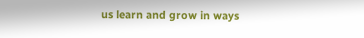us learn and grow in ways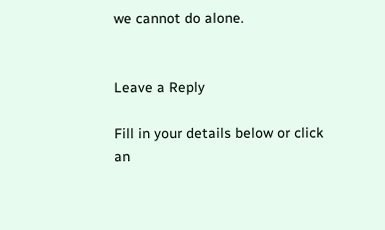we cannot do alone.


Leave a Reply

Fill in your details below or click an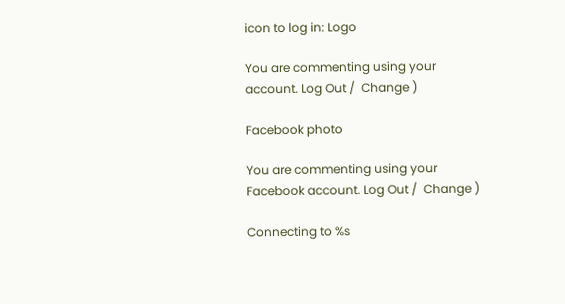icon to log in: Logo

You are commenting using your account. Log Out /  Change )

Facebook photo

You are commenting using your Facebook account. Log Out /  Change )

Connecting to %s